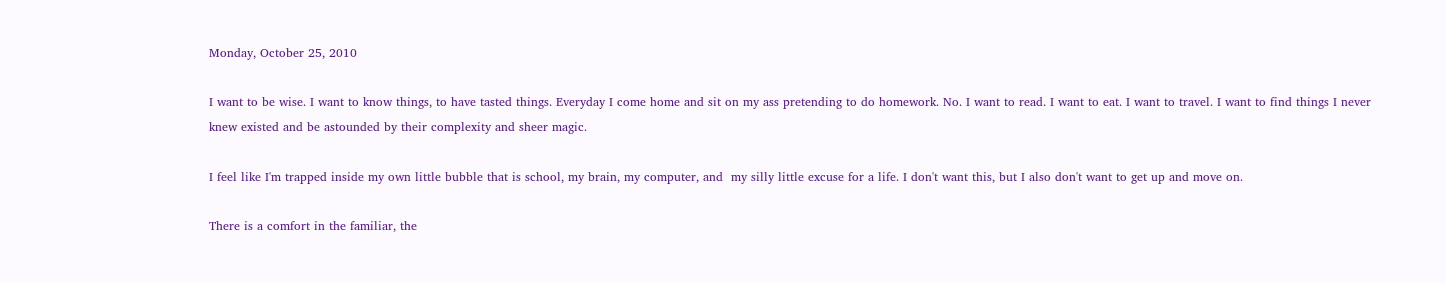Monday, October 25, 2010

I want to be wise. I want to know things, to have tasted things. Everyday I come home and sit on my ass pretending to do homework. No. I want to read. I want to eat. I want to travel. I want to find things I never knew existed and be astounded by their complexity and sheer magic.

I feel like I'm trapped inside my own little bubble that is school, my brain, my computer, and  my silly little excuse for a life. I don't want this, but I also don't want to get up and move on.

There is a comfort in the familiar, the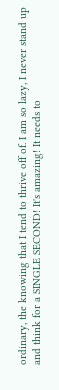ordinary, the knowing that I tend to thrive off of. I am so lazy, I never stand up and think for a SINGLE SECOND! It's amazing! It needs to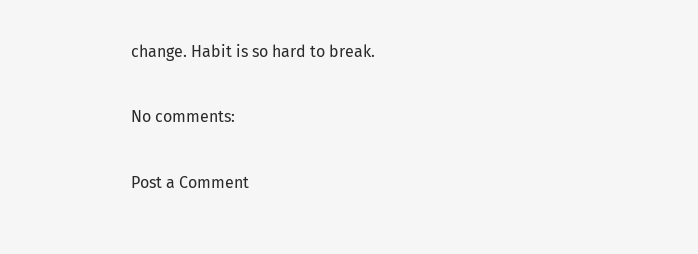change. Habit is so hard to break.

No comments:

Post a Comment